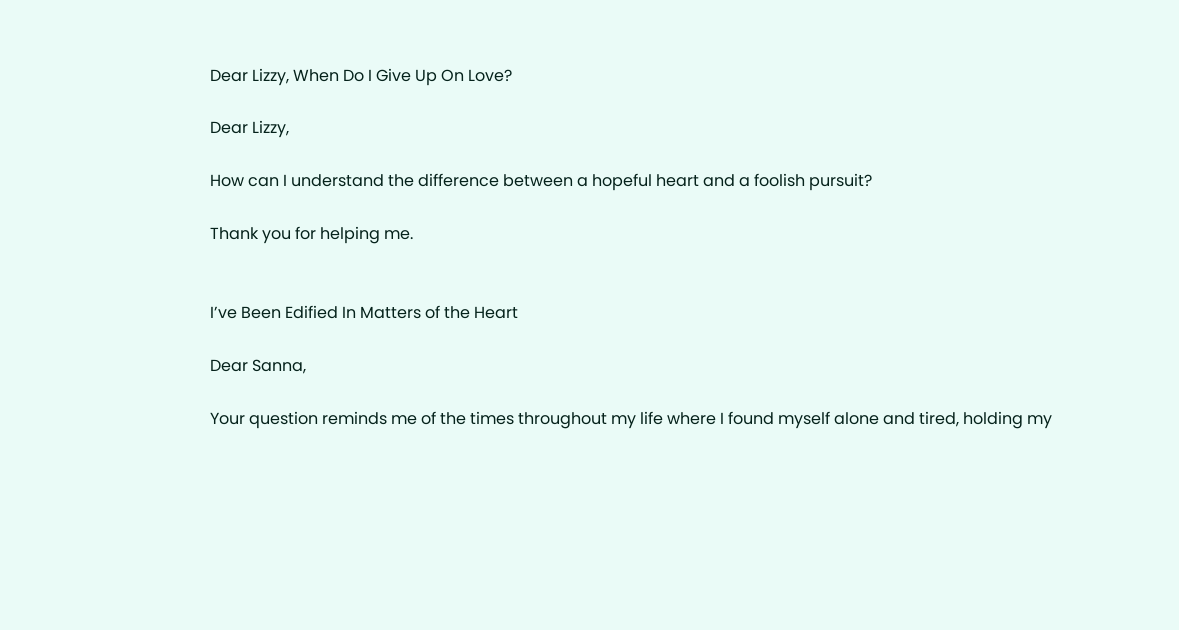Dear Lizzy, When Do I Give Up On Love?

Dear Lizzy,

How can I understand the difference between a hopeful heart and a foolish pursuit?

Thank you for helping me.


I’ve Been Edified In Matters of the Heart

Dear Sanna,

Your question reminds me of the times throughout my life where I found myself alone and tired, holding my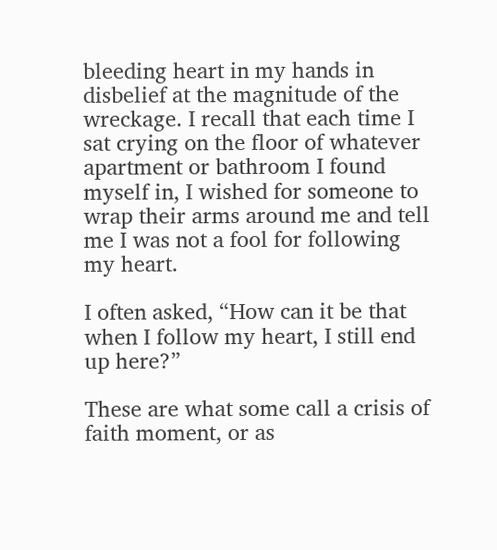bleeding heart in my hands in disbelief at the magnitude of the wreckage. I recall that each time I sat crying on the floor of whatever apartment or bathroom I found myself in, I wished for someone to wrap their arms around me and tell me I was not a fool for following my heart.

I often asked, “How can it be that when I follow my heart, I still end up here?”

These are what some call a crisis of faith moment, or as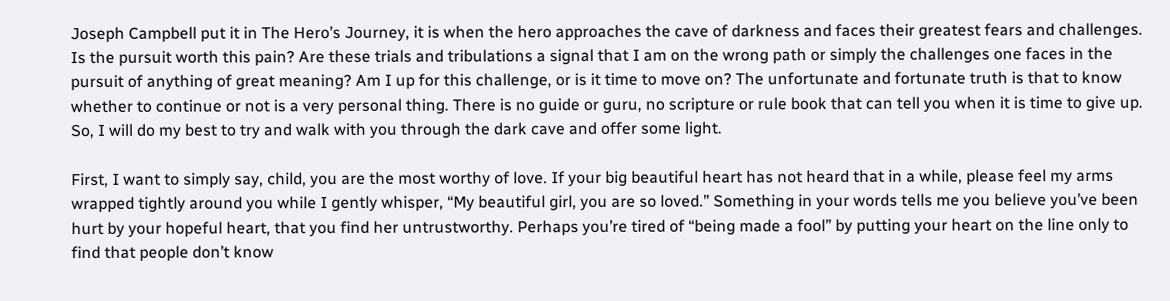Joseph Campbell put it in The Hero’s Journey, it is when the hero approaches the cave of darkness and faces their greatest fears and challenges. Is the pursuit worth this pain? Are these trials and tribulations a signal that I am on the wrong path or simply the challenges one faces in the pursuit of anything of great meaning? Am I up for this challenge, or is it time to move on? The unfortunate and fortunate truth is that to know whether to continue or not is a very personal thing. There is no guide or guru, no scripture or rule book that can tell you when it is time to give up. So, I will do my best to try and walk with you through the dark cave and offer some light.

First, I want to simply say, child, you are the most worthy of love. If your big beautiful heart has not heard that in a while, please feel my arms wrapped tightly around you while I gently whisper, “My beautiful girl, you are so loved.” Something in your words tells me you believe you’ve been hurt by your hopeful heart, that you find her untrustworthy. Perhaps you’re tired of “being made a fool” by putting your heart on the line only to find that people don’t know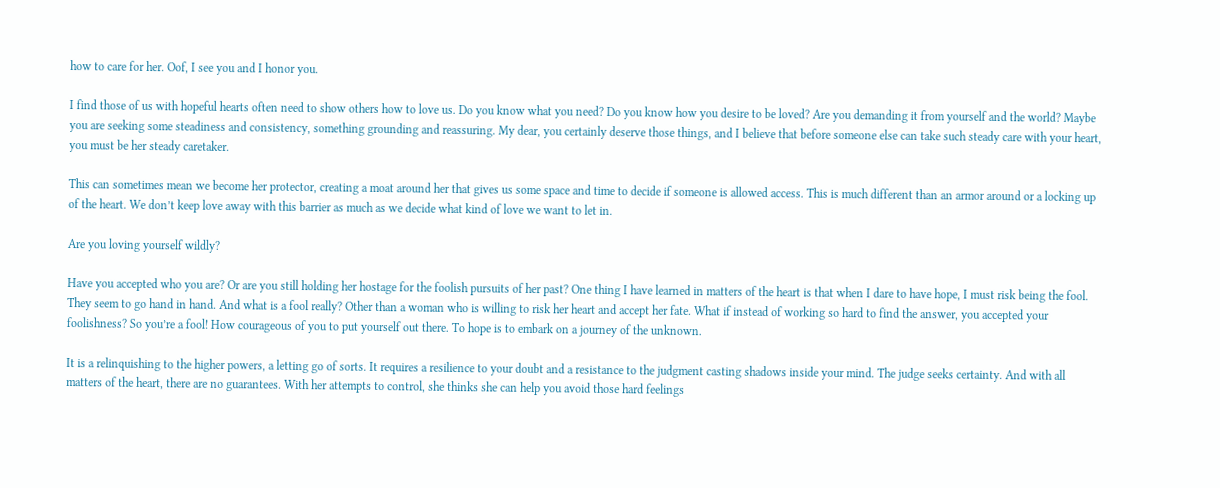how to care for her. Oof, I see you and I honor you.

I find those of us with hopeful hearts often need to show others how to love us. Do you know what you need? Do you know how you desire to be loved? Are you demanding it from yourself and the world? Maybe you are seeking some steadiness and consistency, something grounding and reassuring. My dear, you certainly deserve those things, and I believe that before someone else can take such steady care with your heart, you must be her steady caretaker.

This can sometimes mean we become her protector, creating a moat around her that gives us some space and time to decide if someone is allowed access. This is much different than an armor around or a locking up of the heart. We don’t keep love away with this barrier as much as we decide what kind of love we want to let in.

Are you loving yourself wildly?

Have you accepted who you are? Or are you still holding her hostage for the foolish pursuits of her past? One thing I have learned in matters of the heart is that when I dare to have hope, I must risk being the fool. They seem to go hand in hand. And what is a fool really? Other than a woman who is willing to risk her heart and accept her fate. What if instead of working so hard to find the answer, you accepted your foolishness? So you’re a fool! How courageous of you to put yourself out there. To hope is to embark on a journey of the unknown.

It is a relinquishing to the higher powers, a letting go of sorts. It requires a resilience to your doubt and a resistance to the judgment casting shadows inside your mind. The judge seeks certainty. And with all matters of the heart, there are no guarantees. With her attempts to control, she thinks she can help you avoid those hard feelings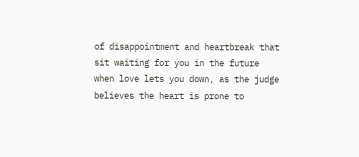of disappointment and heartbreak that sit waiting for you in the future when love lets you down, as the judge believes the heart is prone to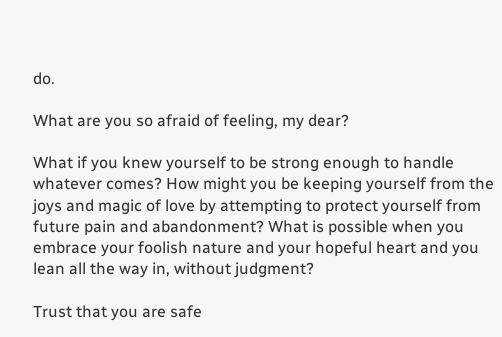do.

What are you so afraid of feeling, my dear?

What if you knew yourself to be strong enough to handle whatever comes? How might you be keeping yourself from the joys and magic of love by attempting to protect yourself from future pain and abandonment? What is possible when you embrace your foolish nature and your hopeful heart and you lean all the way in, without judgment?

Trust that you are safe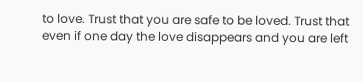to love. Trust that you are safe to be loved. Trust that even if one day the love disappears and you are left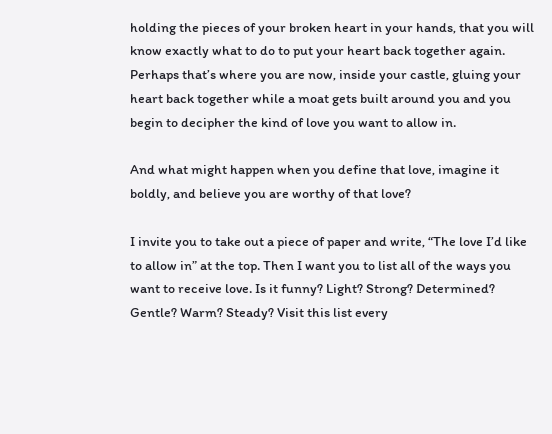holding the pieces of your broken heart in your hands, that you will know exactly what to do to put your heart back together again. Perhaps that’s where you are now, inside your castle, gluing your heart back together while a moat gets built around you and you begin to decipher the kind of love you want to allow in.

And what might happen when you define that love, imagine it boldly, and believe you are worthy of that love?

I invite you to take out a piece of paper and write, “The love I’d like to allow in” at the top. Then I want you to list all of the ways you want to receive love. Is it funny? Light? Strong? Determined? Gentle? Warm? Steady? Visit this list every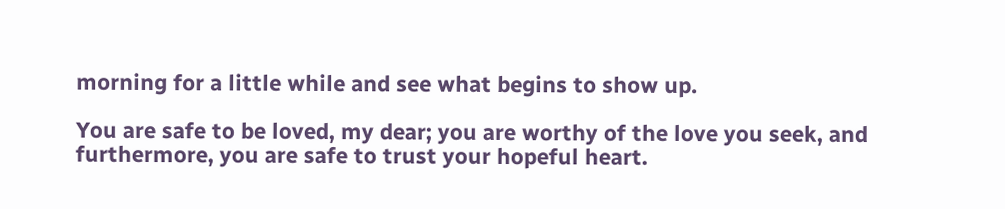morning for a little while and see what begins to show up.

You are safe to be loved, my dear; you are worthy of the love you seek, and furthermore, you are safe to trust your hopeful heart.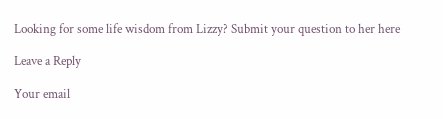Looking for some life wisdom from Lizzy? Submit your question to her here

Leave a Reply

Your email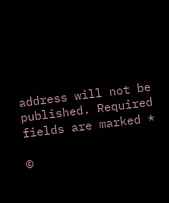address will not be published. Required fields are marked *

©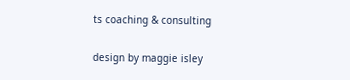ts coaching & consulting

design by maggie isley